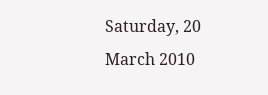Saturday, 20 March 2010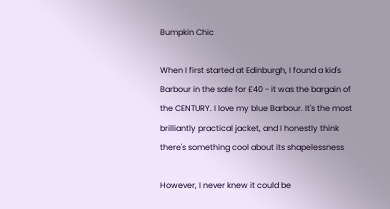Bumpkin Chic

When I first started at Edinburgh, I found a kid's Barbour in the sale for £40 - it was the bargain of the CENTURY. I love my blue Barbour. It's the most brilliantly practical jacket, and I honestly think there's something cool about its shapelessness

However, I never knew it could be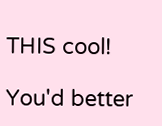THIS cool!

You'd better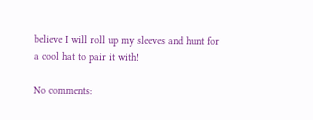believe I will roll up my sleeves and hunt for a cool hat to pair it with!

No comments: